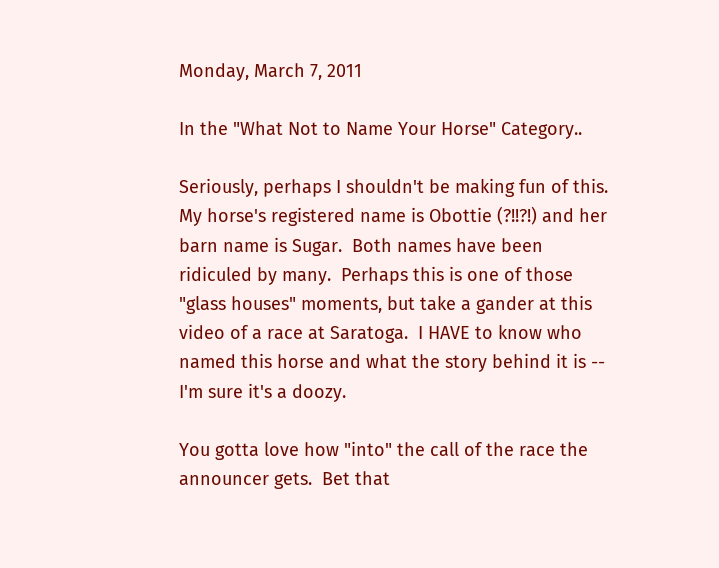Monday, March 7, 2011

In the "What Not to Name Your Horse" Category..

Seriously, perhaps I shouldn't be making fun of this.  My horse's registered name is Obottie (?!!?!) and her barn name is Sugar.  Both names have been ridiculed by many.  Perhaps this is one of those "glass houses" moments, but take a gander at this video of a race at Saratoga.  I HAVE to know who named this horse and what the story behind it is -- I'm sure it's a doozy.

You gotta love how "into" the call of the race the announcer gets.  Bet that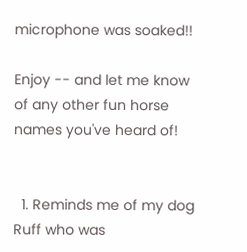microphone was soaked!!

Enjoy -- and let me know of any other fun horse names you've heard of!


  1. Reminds me of my dog Ruff who was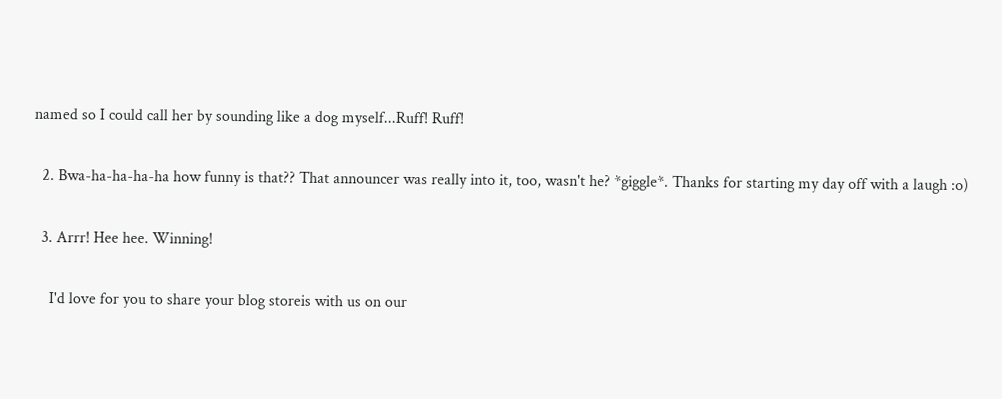named so I could call her by sounding like a dog myself...Ruff! Ruff!

  2. Bwa-ha-ha-ha-ha how funny is that?? That announcer was really into it, too, wasn't he? *giggle*. Thanks for starting my day off with a laugh :o)

  3. Arrr! Hee hee. Winning!

    I'd love for you to share your blog storeis with us on our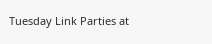Tuesday Link Parties at